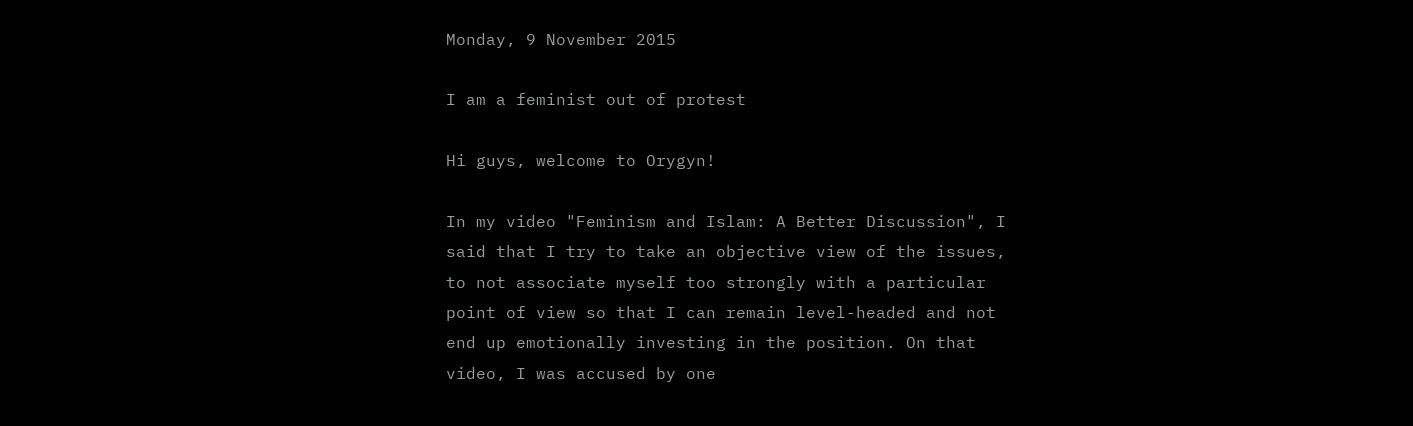Monday, 9 November 2015

I am a feminist out of protest

Hi guys, welcome to Orygyn!

In my video "Feminism and Islam: A Better Discussion", I said that I try to take an objective view of the issues, to not associate myself too strongly with a particular point of view so that I can remain level-headed and not end up emotionally investing in the position. On that video, I was accused by one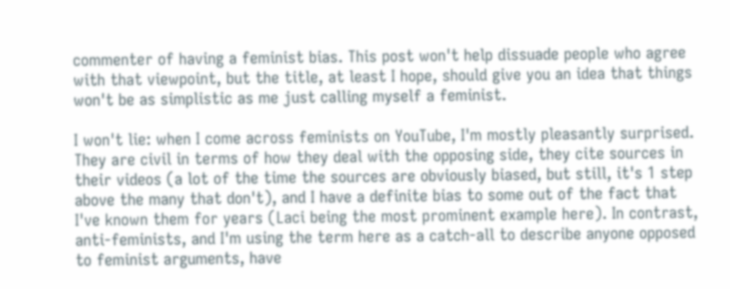commenter of having a feminist bias. This post won't help dissuade people who agree with that viewpoint, but the title, at least I hope, should give you an idea that things won't be as simplistic as me just calling myself a feminist.

I won't lie: when I come across feminists on YouTube, I'm mostly pleasantly surprised. They are civil in terms of how they deal with the opposing side, they cite sources in their videos (a lot of the time the sources are obviously biased, but still, it's 1 step above the many that don't), and I have a definite bias to some out of the fact that I've known them for years (Laci being the most prominent example here). In contrast, anti-feminists, and I'm using the term here as a catch-all to describe anyone opposed to feminist arguments, have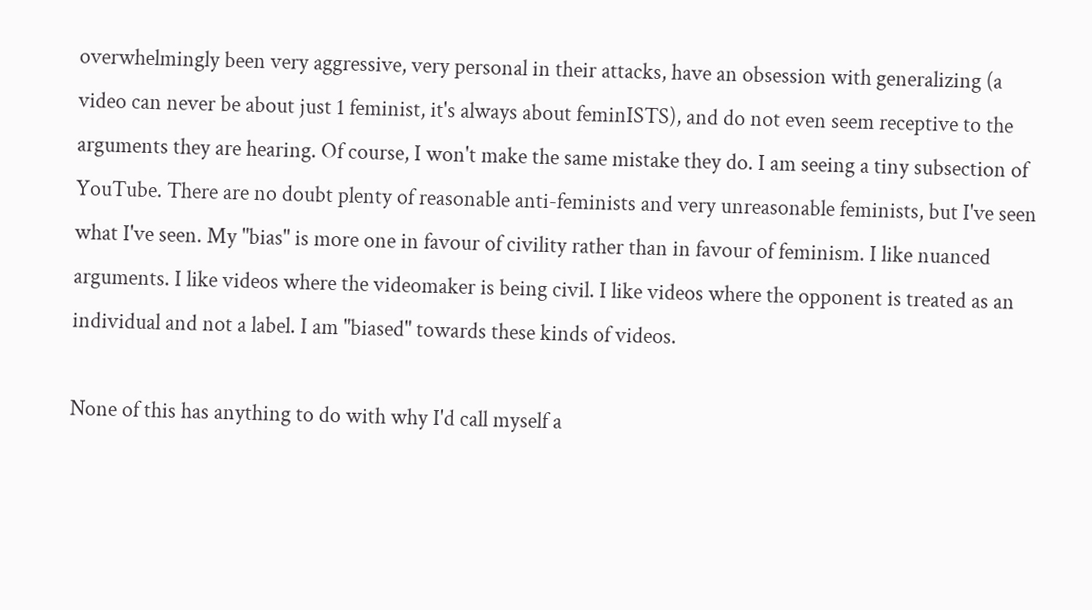overwhelmingly been very aggressive, very personal in their attacks, have an obsession with generalizing (a video can never be about just 1 feminist, it's always about feminISTS), and do not even seem receptive to the arguments they are hearing. Of course, I won't make the same mistake they do. I am seeing a tiny subsection of YouTube. There are no doubt plenty of reasonable anti-feminists and very unreasonable feminists, but I've seen what I've seen. My "bias" is more one in favour of civility rather than in favour of feminism. I like nuanced arguments. I like videos where the videomaker is being civil. I like videos where the opponent is treated as an individual and not a label. I am "biased" towards these kinds of videos.

None of this has anything to do with why I'd call myself a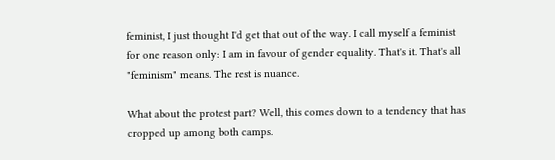feminist, I just thought I'd get that out of the way. I call myself a feminist for one reason only: I am in favour of gender equality. That's it. That's all "feminism" means. The rest is nuance.

What about the protest part? Well, this comes down to a tendency that has cropped up among both camps.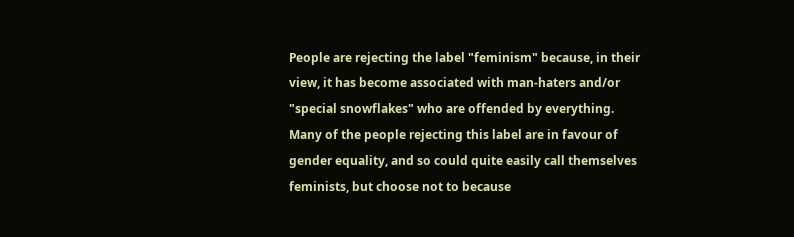People are rejecting the label "feminism" because, in their view, it has become associated with man-haters and/or "special snowflakes" who are offended by everything. Many of the people rejecting this label are in favour of gender equality, and so could quite easily call themselves feminists, but choose not to because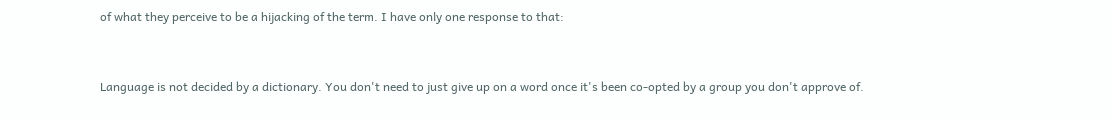of what they perceive to be a hijacking of the term. I have only one response to that:


Language is not decided by a dictionary. You don't need to just give up on a word once it's been co-opted by a group you don't approve of.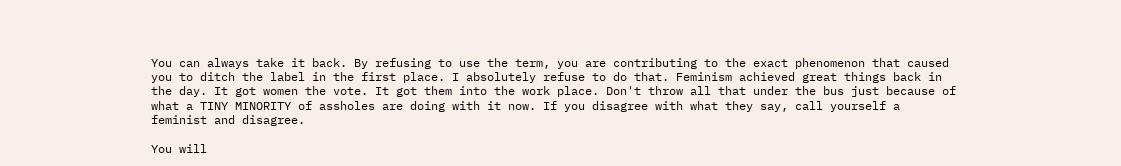You can always take it back. By refusing to use the term, you are contributing to the exact phenomenon that caused you to ditch the label in the first place. I absolutely refuse to do that. Feminism achieved great things back in the day. It got women the vote. It got them into the work place. Don't throw all that under the bus just because of what a TINY MINORITY of assholes are doing with it now. If you disagree with what they say, call yourself a feminist and disagree.

You will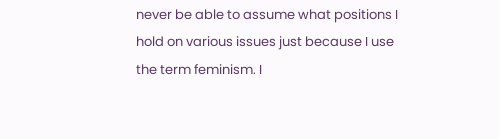never be able to assume what positions I hold on various issues just because I use the term feminism. I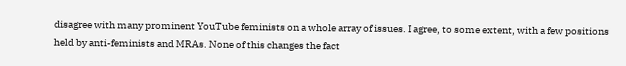disagree with many prominent YouTube feminists on a whole array of issues. I agree, to some extent, with a few positions held by anti-feminists and MRAs. None of this changes the fact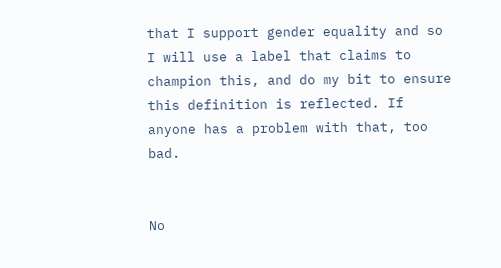that I support gender equality and so I will use a label that claims to champion this, and do my bit to ensure this definition is reflected. If anyone has a problem with that, too bad.


No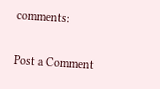comments:

Post a Comment